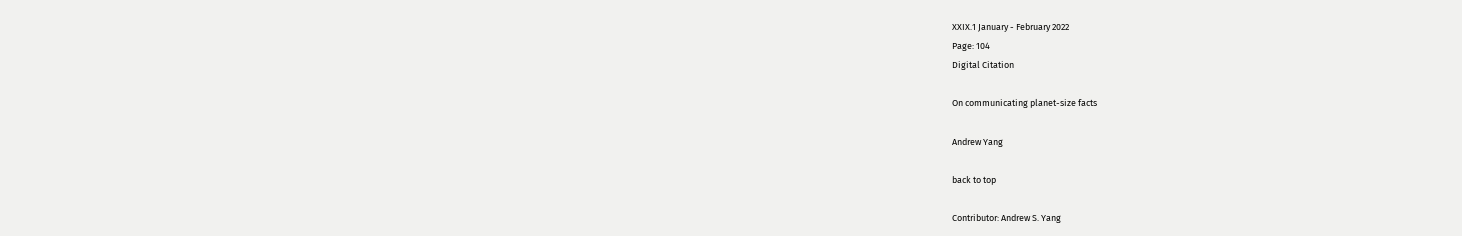XXIX.1 January - February 2022
Page: 104
Digital Citation

On communicating planet-size facts

Andrew Yang

back to top

Contributor: Andrew S. Yang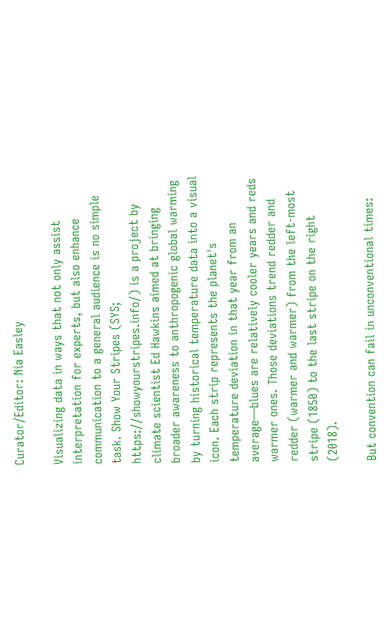Curator/Editor: Nia Easley

Visualizing data in ways that not only assist interpretation for experts, but also enhance communication to a general audience is no simple task. Show Your Stripes (SYS; https://showyourstripes.info/) is a project by climate scientist Ed Hawkins aimed at bringing broader awareness to anthropogenic global warming by turning historical temperature data into a visual icon. Each strip represents the planet's temperature deviation in that year from an average—blues are relatively cooler years and reds warmer ones. Those deviations trend redder and redder (warmer and warmer) from the left-most stripe (1850) to the last stripe on the right (2018).

But convention can fail in unconventional times: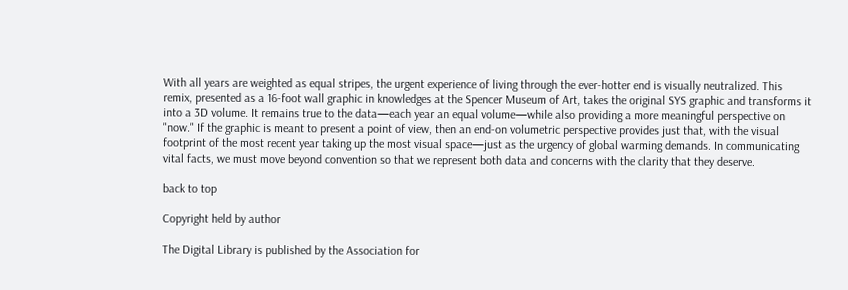With all years are weighted as equal stripes, the urgent experience of living through the ever-hotter end is visually neutralized. This remix, presented as a 16-foot wall graphic in knowledges at the Spencer Museum of Art, takes the original SYS graphic and transforms it into a 3D volume. It remains true to the data—each year an equal volume—while also providing a more meaningful perspective on "now." If the graphic is meant to present a point of view, then an end-on volumetric perspective provides just that, with the visual footprint of the most recent year taking up the most visual space—just as the urgency of global warming demands. In communicating vital facts, we must move beyond convention so that we represent both data and concerns with the clarity that they deserve.

back to top

Copyright held by author

The Digital Library is published by the Association for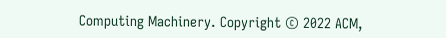Computing Machinery. Copyright © 2022 ACM,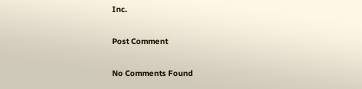Inc.

Post Comment

No Comments Found